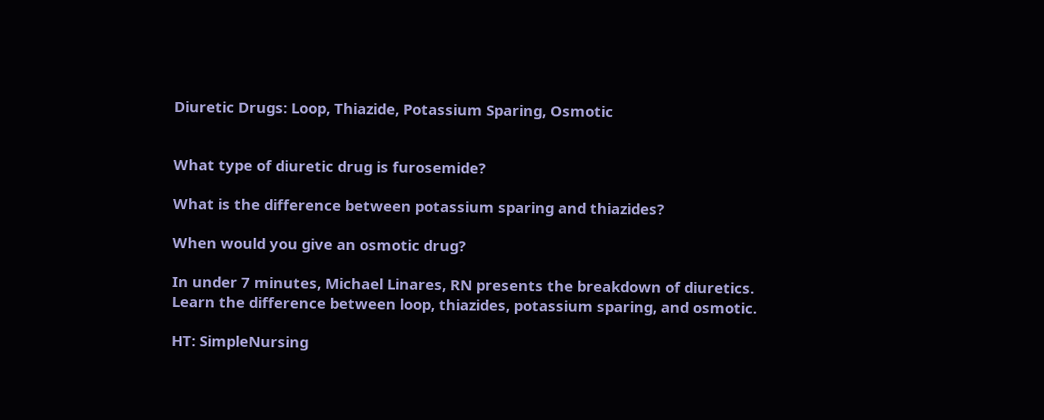Diuretic Drugs: Loop, Thiazide, Potassium Sparing, Osmotic


What type of diuretic drug is furosemide?

What is the difference between potassium sparing and thiazides?

When would you give an osmotic drug?

In under 7 minutes, Michael Linares, RN presents the breakdown of diuretics. Learn the difference between loop, thiazides, potassium sparing, and osmotic.

HT: SimpleNursing